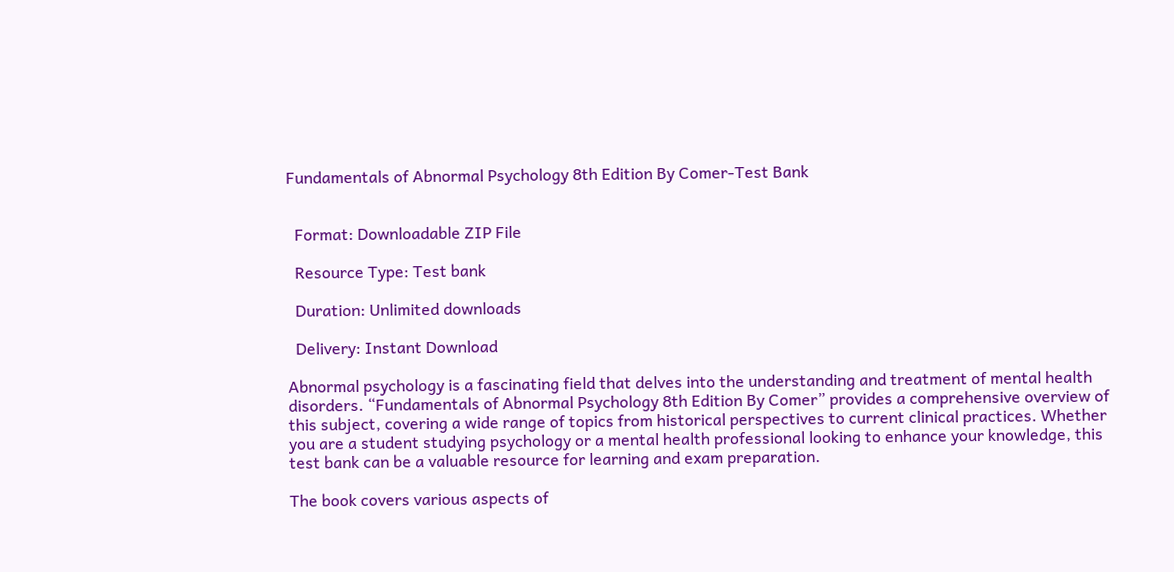Fundamentals of Abnormal Psychology 8th Edition By Comer-Test Bank


  Format: Downloadable ZIP File

  Resource Type: Test bank

  Duration: Unlimited downloads

  Delivery: Instant Download

Abnormal psychology is a fascinating field that delves into the understanding and treatment of mental health disorders. “Fundamentals of Abnormal Psychology 8th Edition By Comer” provides a comprehensive overview of this subject, covering a wide range of topics from historical perspectives to current clinical practices. Whether you are a student studying psychology or a mental health professional looking to enhance your knowledge, this test bank can be a valuable resource for learning and exam preparation.

The book covers various aspects of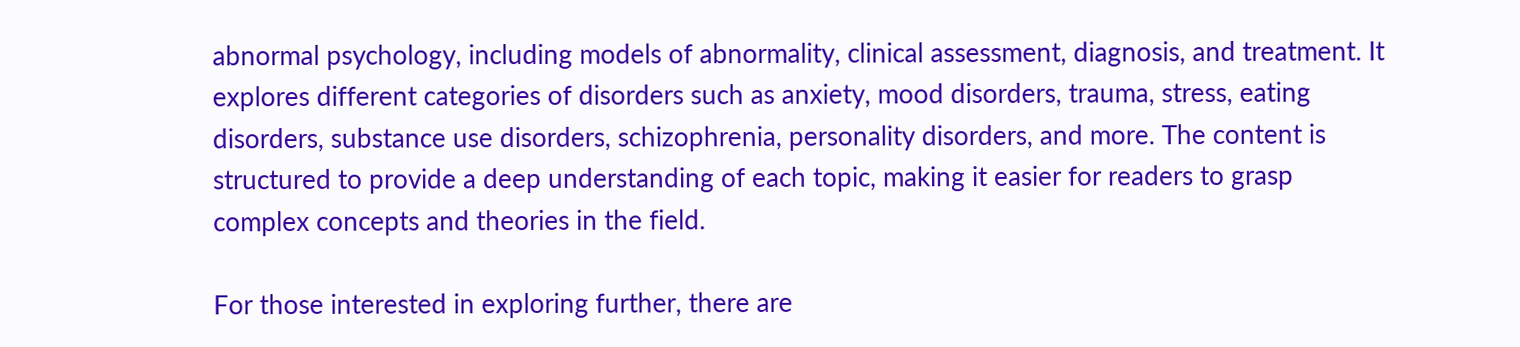abnormal psychology, including models of abnormality, clinical assessment, diagnosis, and treatment. It explores different categories of disorders such as anxiety, mood disorders, trauma, stress, eating disorders, substance use disorders, schizophrenia, personality disorders, and more. The content is structured to provide a deep understanding of each topic, making it easier for readers to grasp complex concepts and theories in the field.

For those interested in exploring further, there are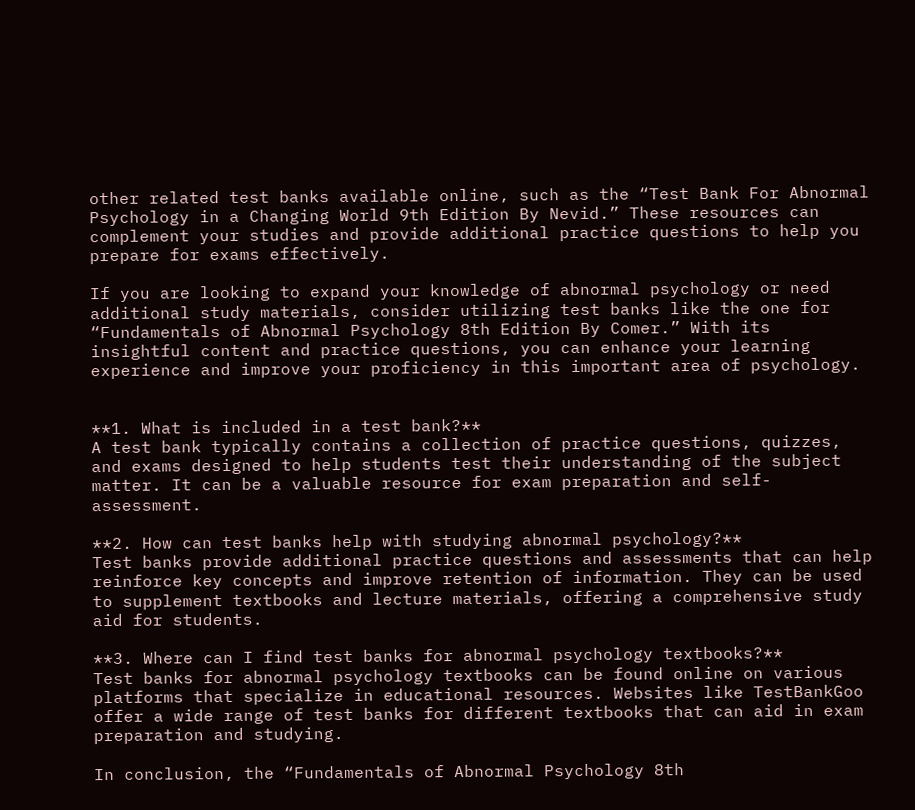other related test banks available online, such as the “Test Bank For Abnormal Psychology in a Changing World 9th Edition By Nevid.” These resources can complement your studies and provide additional practice questions to help you prepare for exams effectively.

If you are looking to expand your knowledge of abnormal psychology or need additional study materials, consider utilizing test banks like the one for “Fundamentals of Abnormal Psychology 8th Edition By Comer.” With its insightful content and practice questions, you can enhance your learning experience and improve your proficiency in this important area of psychology.


**1. What is included in a test bank?**
A test bank typically contains a collection of practice questions, quizzes, and exams designed to help students test their understanding of the subject matter. It can be a valuable resource for exam preparation and self-assessment.

**2. How can test banks help with studying abnormal psychology?**
Test banks provide additional practice questions and assessments that can help reinforce key concepts and improve retention of information. They can be used to supplement textbooks and lecture materials, offering a comprehensive study aid for students.

**3. Where can I find test banks for abnormal psychology textbooks?**
Test banks for abnormal psychology textbooks can be found online on various platforms that specialize in educational resources. Websites like TestBankGoo offer a wide range of test banks for different textbooks that can aid in exam preparation and studying.

In conclusion, the “Fundamentals of Abnormal Psychology 8th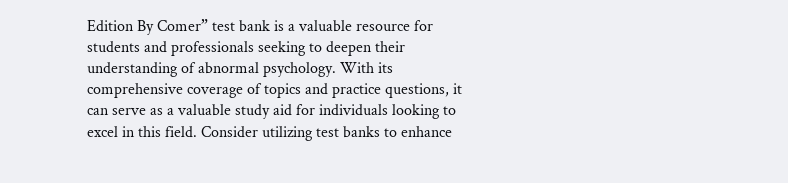Edition By Comer” test bank is a valuable resource for students and professionals seeking to deepen their understanding of abnormal psychology. With its comprehensive coverage of topics and practice questions, it can serve as a valuable study aid for individuals looking to excel in this field. Consider utilizing test banks to enhance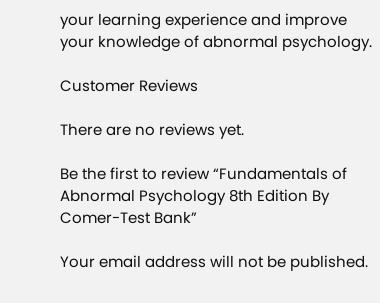your learning experience and improve your knowledge of abnormal psychology.

Customer Reviews

There are no reviews yet.

Be the first to review “Fundamentals of Abnormal Psychology 8th Edition By Comer-Test Bank”

Your email address will not be published.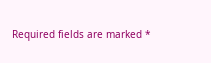Required fields are marked *